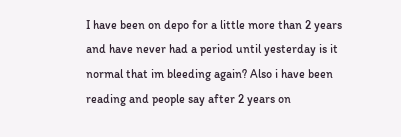I have been on depo for a little more than 2 years and have never had a period until yesterday is it normal that im bleeding again? Also i have been reading and people say after 2 years on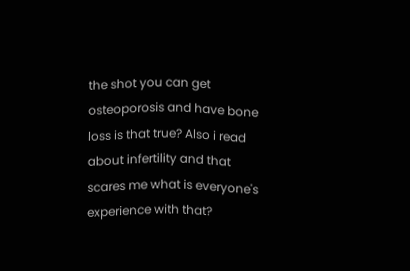the shot you can get osteoporosis and have bone loss is that true? Also i read about infertility and that scares me what is everyone's experience with that?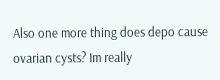Also one more thing does depo cause ovarian cysts? Im really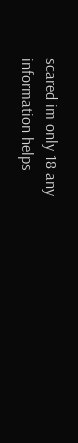scared im only 18 any information helps